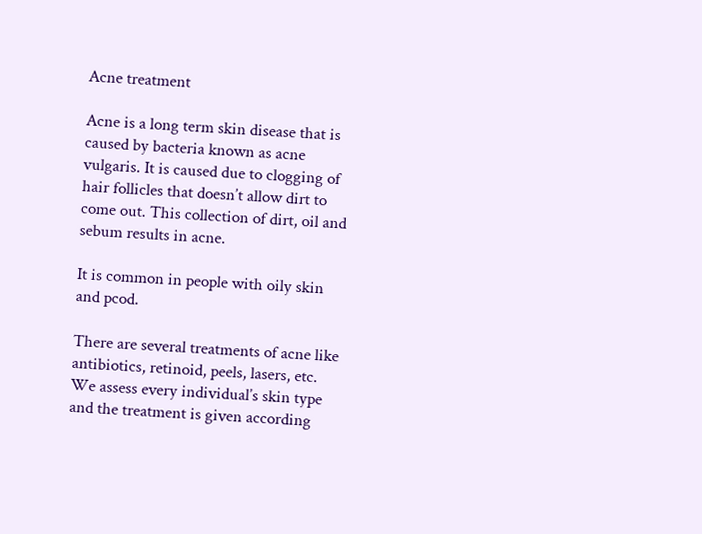Acne treatment

Acne is a long term skin disease that is caused by bacteria known as acne vulgaris. It is caused due to clogging of hair follicles that doesn’t allow dirt to come out. This collection of dirt, oil and sebum results in acne.

It is common in people with oily skin and pcod.

There are several treatments of acne like antibiotics, retinoid, peels, lasers, etc. We assess every individual’s skin type and the treatment is given according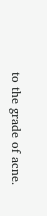to the grade of acne.